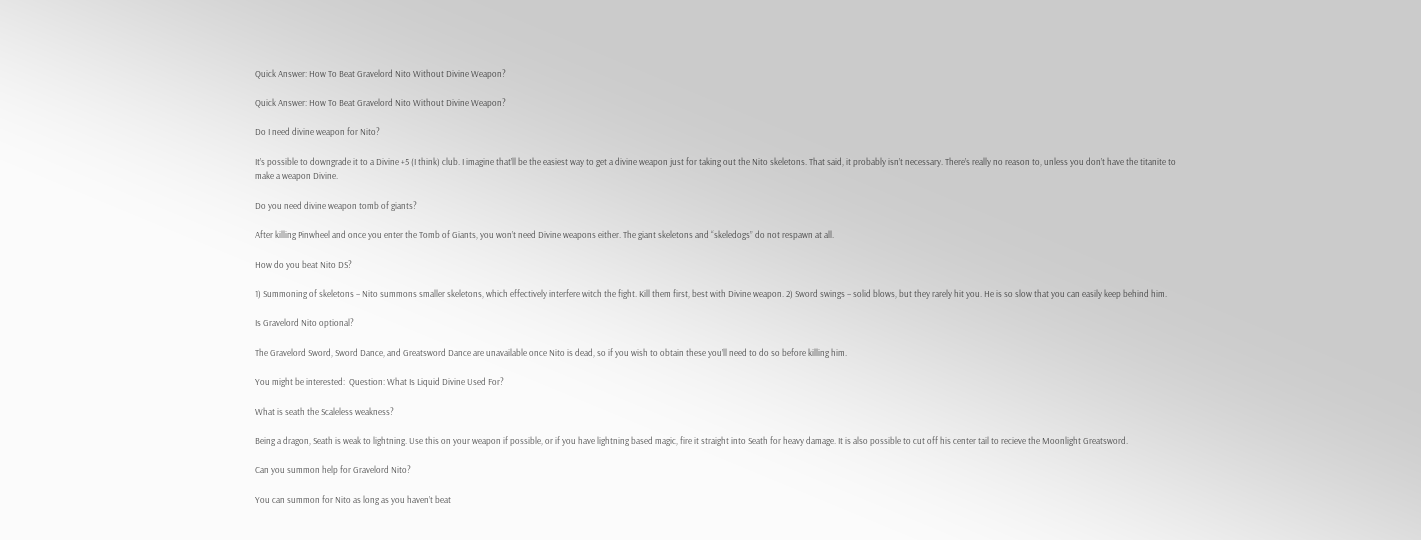Quick Answer: How To Beat Gravelord Nito Without Divine Weapon?

Quick Answer: How To Beat Gravelord Nito Without Divine Weapon?

Do I need divine weapon for Nito?

It’s possible to downgrade it to a Divine +5 (I think) club. I imagine that’ll be the easiest way to get a divine weapon just for taking out the Nito skeletons. That said, it probably isn’t necessary. There’s really no reason to, unless you don’t have the titanite to make a weapon Divine.

Do you need divine weapon tomb of giants?

After killing Pinwheel and once you enter the Tomb of Giants, you won’t need Divine weapons either. The giant skeletons and “skeledogs” do not respawn at all.

How do you beat Nito DS?

1) Summoning of skeletons – Nito summons smaller skeletons, which effectively interfere witch the fight. Kill them first, best with Divine weapon. 2) Sword swings – solid blows, but they rarely hit you. He is so slow that you can easily keep behind him.

Is Gravelord Nito optional?

The Gravelord Sword, Sword Dance, and Greatsword Dance are unavailable once Nito is dead, so if you wish to obtain these you’ll need to do so before killing him.

You might be interested:  Question: What Is Liquid Divine Used For?

What is seath the Scaleless weakness?

Being a dragon, Seath is weak to lightning. Use this on your weapon if possible, or if you have lightning based magic, fire it straight into Seath for heavy damage. It is also possible to cut off his center tail to recieve the Moonlight Greatsword.

Can you summon help for Gravelord Nito?

You can summon for Nito as long as you haven’t beat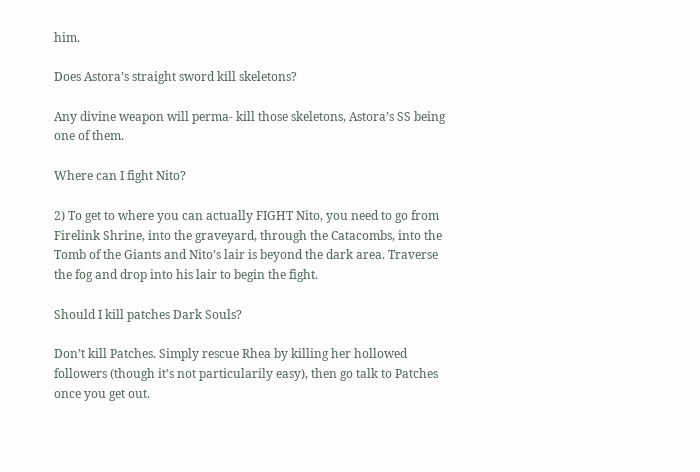him.

Does Astora’s straight sword kill skeletons?

Any divine weapon will perma- kill those skeletons, Astora’s SS being one of them.

Where can I fight Nito?

2) To get to where you can actually FIGHT Nito, you need to go from Firelink Shrine, into the graveyard, through the Catacombs, into the Tomb of the Giants and Nito’s lair is beyond the dark area. Traverse the fog and drop into his lair to begin the fight.

Should I kill patches Dark Souls?

Don’t kill Patches. Simply rescue Rhea by killing her hollowed followers (though it’s not particularily easy), then go talk to Patches once you get out.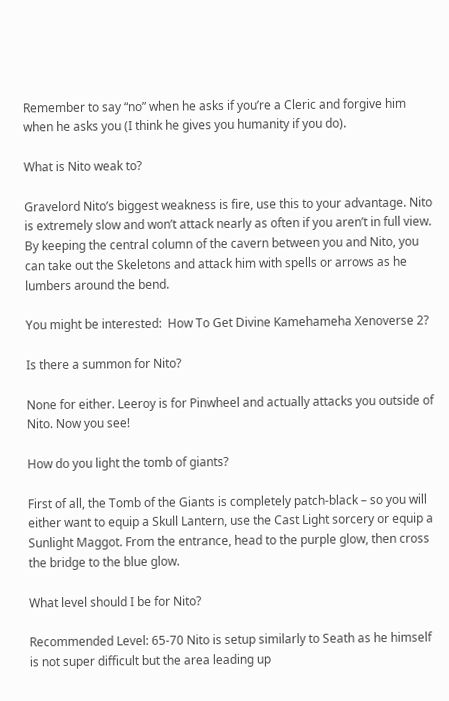Remember to say “no” when he asks if you’re a Cleric and forgive him when he asks you (I think he gives you humanity if you do).

What is Nito weak to?

Gravelord Nito’s biggest weakness is fire, use this to your advantage. Nito is extremely slow and won’t attack nearly as often if you aren’t in full view. By keeping the central column of the cavern between you and Nito, you can take out the Skeletons and attack him with spells or arrows as he lumbers around the bend.

You might be interested:  How To Get Divine Kamehameha Xenoverse 2?

Is there a summon for Nito?

None for either. Leeroy is for Pinwheel and actually attacks you outside of Nito. Now you see!

How do you light the tomb of giants?

First of all, the Tomb of the Giants is completely patch-black – so you will either want to equip a Skull Lantern, use the Cast Light sorcery or equip a Sunlight Maggot. From the entrance, head to the purple glow, then cross the bridge to the blue glow.

What level should I be for Nito?

Recommended Level: 65-70 Nito is setup similarly to Seath as he himself is not super difficult but the area leading up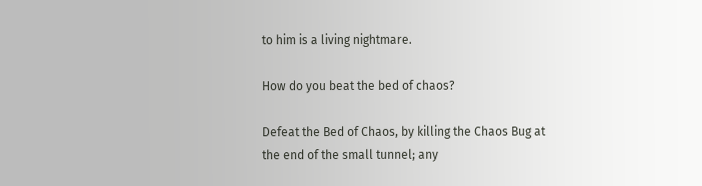to him is a living nightmare.

How do you beat the bed of chaos?

Defeat the Bed of Chaos, by killing the Chaos Bug at the end of the small tunnel; any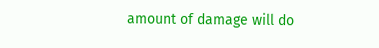amount of damage will do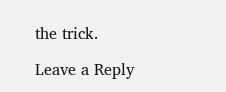the trick.

Leave a Reply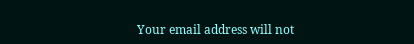Your email address will not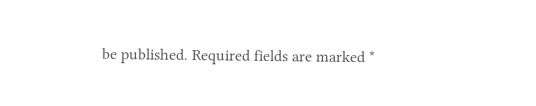be published. Required fields are marked *